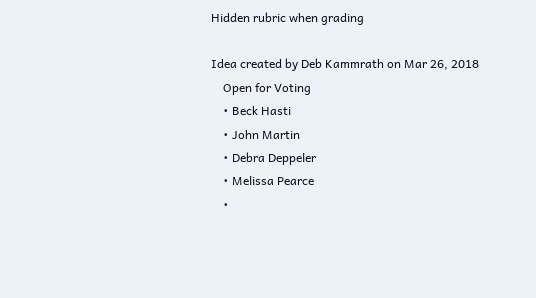Hidden rubric when grading

Idea created by Deb Kammrath on Mar 26, 2018
    Open for Voting
    • Beck Hasti
    • John Martin
    • Debra Deppeler
    • Melissa Pearce
    •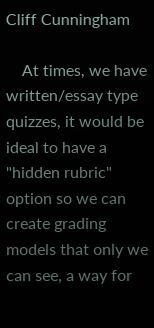Cliff Cunningham

    At times, we have written/essay type quizzes, it would be ideal to have a "hidden rubric" option so we can create grading models that only we can see, a way for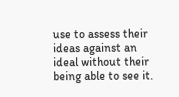use to assess their ideas against an ideal without their being able to see it.